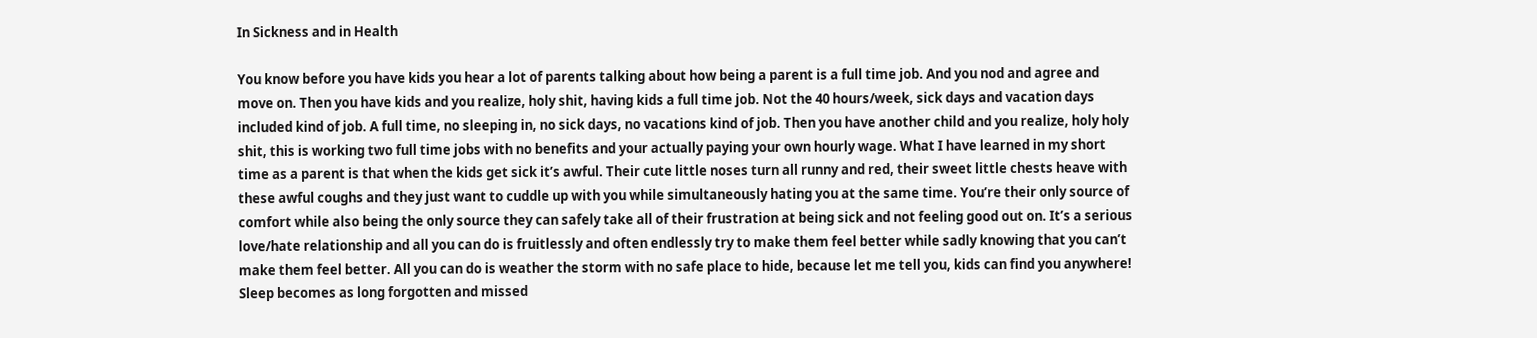In Sickness and in Health

You know before you have kids you hear a lot of parents talking about how being a parent is a full time job. And you nod and agree and move on. Then you have kids and you realize, holy shit, having kids a full time job. Not the 40 hours/week, sick days and vacation days included kind of job. A full time, no sleeping in, no sick days, no vacations kind of job. Then you have another child and you realize, holy holy shit, this is working two full time jobs with no benefits and your actually paying your own hourly wage. What I have learned in my short time as a parent is that when the kids get sick it’s awful. Their cute little noses turn all runny and red, their sweet little chests heave with these awful coughs and they just want to cuddle up with you while simultaneously hating you at the same time. You’re their only source of comfort while also being the only source they can safely take all of their frustration at being sick and not feeling good out on. It’s a serious love/hate relationship and all you can do is fruitlessly and often endlessly try to make them feel better while sadly knowing that you can’t make them feel better. All you can do is weather the storm with no safe place to hide, because let me tell you, kids can find you anywhere! Sleep becomes as long forgotten and missed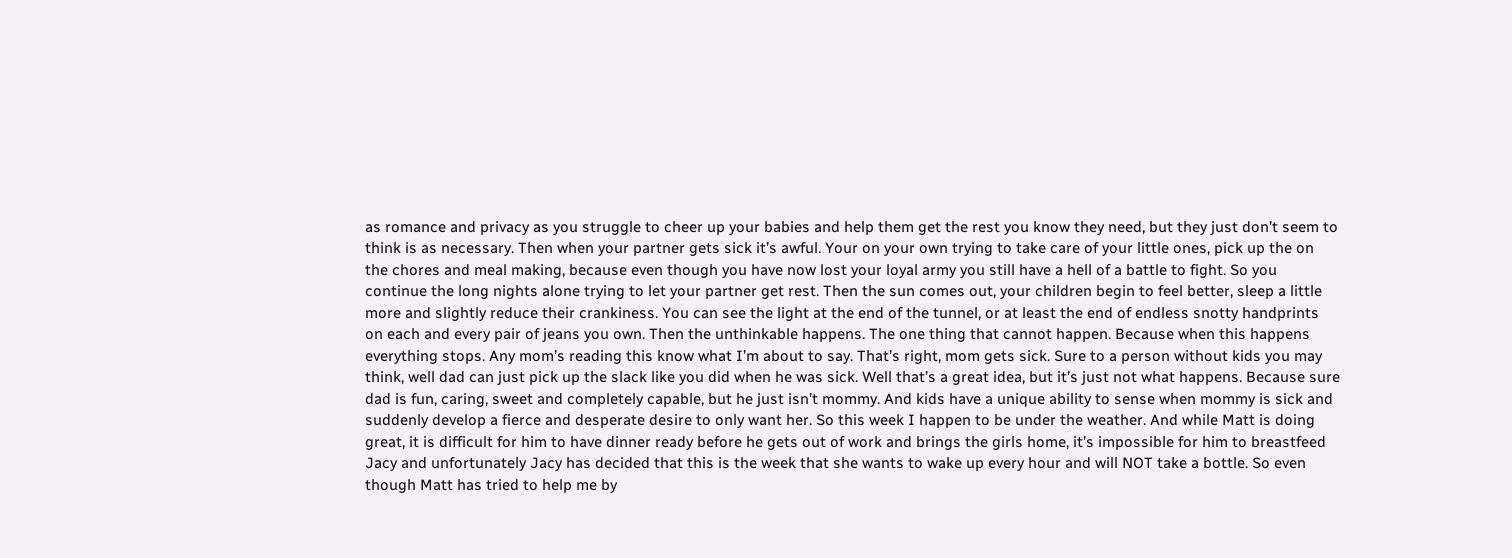as romance and privacy as you struggle to cheer up your babies and help them get the rest you know they need, but they just don’t seem to think is as necessary. Then when your partner gets sick it’s awful. Your on your own trying to take care of your little ones, pick up the on the chores and meal making, because even though you have now lost your loyal army you still have a hell of a battle to fight. So you continue the long nights alone trying to let your partner get rest. Then the sun comes out, your children begin to feel better, sleep a little more and slightly reduce their crankiness. You can see the light at the end of the tunnel, or at least the end of endless snotty handprints on each and every pair of jeans you own. Then the unthinkable happens. The one thing that cannot happen. Because when this happens everything stops. Any mom’s reading this know what I’m about to say. That’s right, mom gets sick. Sure to a person without kids you may think, well dad can just pick up the slack like you did when he was sick. Well that’s a great idea, but it’s just not what happens. Because sure dad is fun, caring, sweet and completely capable, but he just isn’t mommy. And kids have a unique ability to sense when mommy is sick and suddenly develop a fierce and desperate desire to only want her. So this week I happen to be under the weather. And while Matt is doing great, it is difficult for him to have dinner ready before he gets out of work and brings the girls home, it’s impossible for him to breastfeed Jacy and unfortunately Jacy has decided that this is the week that she wants to wake up every hour and will NOT take a bottle. So even though Matt has tried to help me by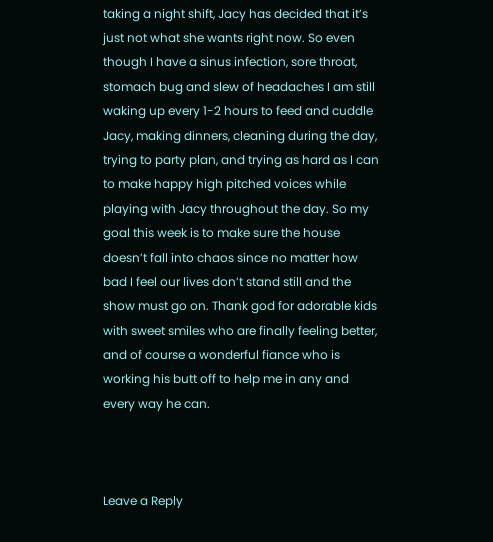taking a night shift, Jacy has decided that it’s just not what she wants right now. So even though I have a sinus infection, sore throat, stomach bug and slew of headaches I am still waking up every 1-2 hours to feed and cuddle Jacy, making dinners, cleaning during the day, trying to party plan, and trying as hard as I can to make happy high pitched voices while playing with Jacy throughout the day. So my goal this week is to make sure the house doesn’t fall into chaos since no matter how bad I feel our lives don’t stand still and the show must go on. Thank god for adorable kids with sweet smiles who are finally feeling better, and of course a wonderful fiance who is working his butt off to help me in any and every way he can.



Leave a Reply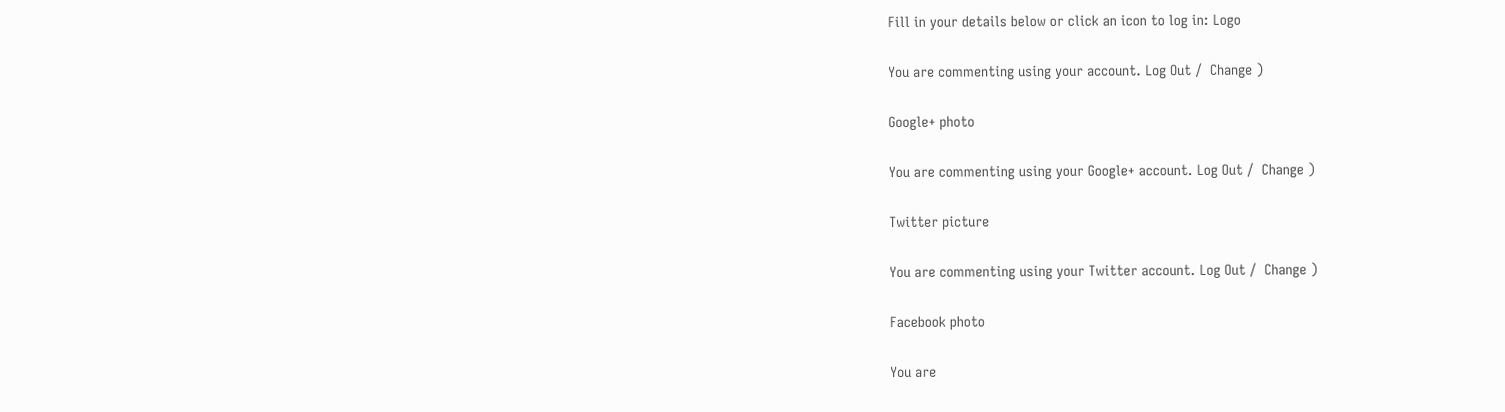Fill in your details below or click an icon to log in: Logo

You are commenting using your account. Log Out /  Change )

Google+ photo

You are commenting using your Google+ account. Log Out /  Change )

Twitter picture

You are commenting using your Twitter account. Log Out /  Change )

Facebook photo

You are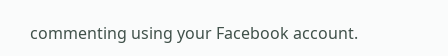commenting using your Facebook account.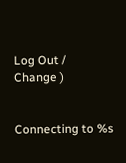Log Out /  Change )


Connecting to %s